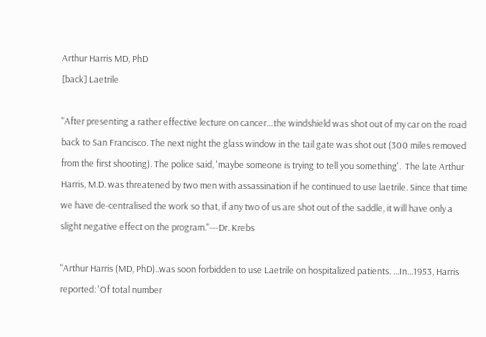Arthur Harris MD, PhD
[back] Laetrile

"After presenting a rather effective lecture on cancer…the windshield was shot out of my car on the road back to San Francisco. The next night the glass window in the tail gate was shot out (300 miles removed from the first shooting). The police said, 'maybe someone is trying to tell you something'.  The late Arthur Harris, M.D. was threatened by two men with assassination if he continued to use laetrile. Since that time we have de-centralised the work so that, if any two of us are shot out of the saddle, it will have only a slight negative effect on the program."---Dr. Krebs

"Arthur Harris (MD, PhD)..was soon forbidden to use Laetrile on hospitalized patients. ...In...1953, Harris reported: 'Of total number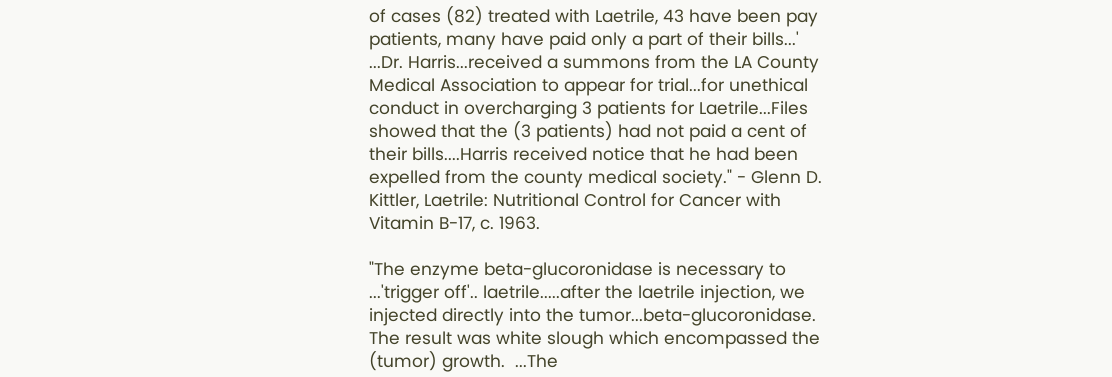of cases (82) treated with Laetrile, 43 have been pay patients, many have paid only a part of their bills...'  ...Dr. Harris...received a summons from the LA County Medical Association to appear for trial...for unethical conduct in overcharging 3 patients for Laetrile...Files showed that the (3 patients) had not paid a cent of their bills....Harris received notice that he had been expelled from the county medical society." - Glenn D. Kittler, Laetrile: Nutritional Control for Cancer with Vitamin B-17, c. 1963.

"The enzyme beta-glucoronidase is necessary to ...'trigger off'.. laetrile.....after the laetrile injection, we injected directly into the tumor...beta-glucoronidase.  The result was white slough which encompassed the (tumor) growth.  ...The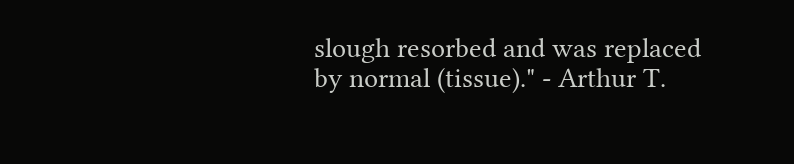slough resorbed and was replaced by normal (tissue)." - Arthur T.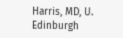Harris, MD, U. Edinburgh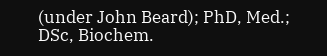(under John Beard); PhD, Med.; DSc, Biochem.